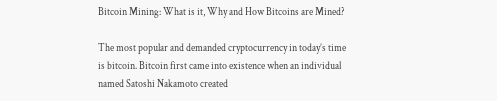Bitcoin Mining: What is it, Why and How Bitcoins are Mined?

The most popular and demanded cryptocurrency in today’s time is bitcoin. Bitcoin first came into existence when an individual named Satoshi Nakamoto created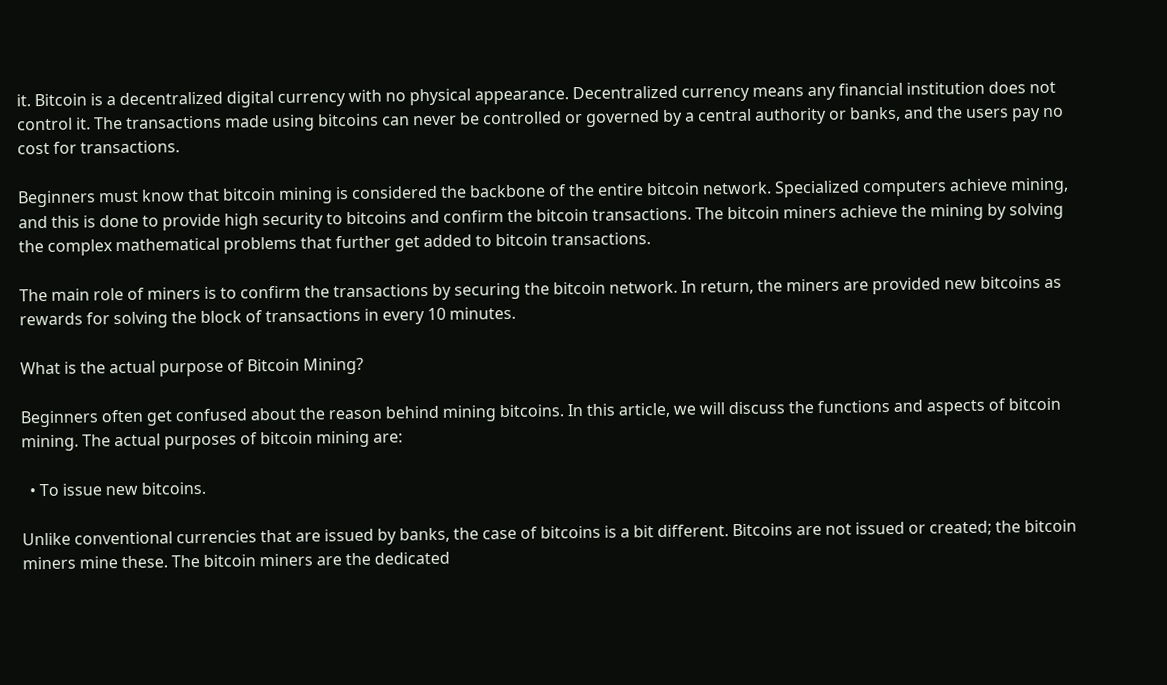it. Bitcoin is a decentralized digital currency with no physical appearance. Decentralized currency means any financial institution does not control it. The transactions made using bitcoins can never be controlled or governed by a central authority or banks, and the users pay no cost for transactions.

Beginners must know that bitcoin mining is considered the backbone of the entire bitcoin network. Specialized computers achieve mining, and this is done to provide high security to bitcoins and confirm the bitcoin transactions. The bitcoin miners achieve the mining by solving the complex mathematical problems that further get added to bitcoin transactions.

The main role of miners is to confirm the transactions by securing the bitcoin network. In return, the miners are provided new bitcoins as rewards for solving the block of transactions in every 10 minutes.

What is the actual purpose of Bitcoin Mining?

Beginners often get confused about the reason behind mining bitcoins. In this article, we will discuss the functions and aspects of bitcoin mining. The actual purposes of bitcoin mining are:

  • To issue new bitcoins.

Unlike conventional currencies that are issued by banks, the case of bitcoins is a bit different. Bitcoins are not issued or created; the bitcoin miners mine these. The bitcoin miners are the dedicated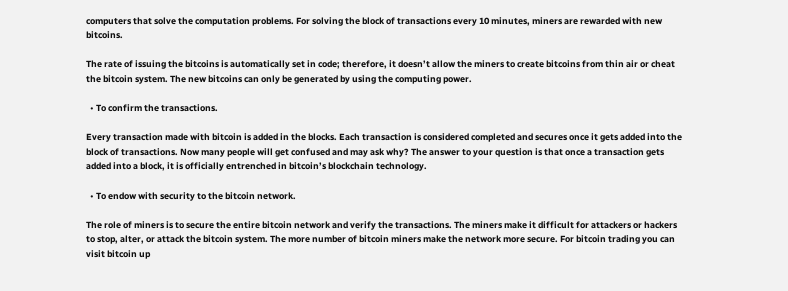computers that solve the computation problems. For solving the block of transactions every 10 minutes, miners are rewarded with new bitcoins.

The rate of issuing the bitcoins is automatically set in code; therefore, it doesn’t allow the miners to create bitcoins from thin air or cheat the bitcoin system. The new bitcoins can only be generated by using the computing power.

  • To confirm the transactions.

Every transaction made with bitcoin is added in the blocks. Each transaction is considered completed and secures once it gets added into the block of transactions. Now many people will get confused and may ask why? The answer to your question is that once a transaction gets added into a block, it is officially entrenched in bitcoin’s blockchain technology.

  • To endow with security to the bitcoin network.

The role of miners is to secure the entire bitcoin network and verify the transactions. The miners make it difficult for attackers or hackers to stop, alter, or attack the bitcoin system. The more number of bitcoin miners make the network more secure. For bitcoin trading you can visit bitcoin up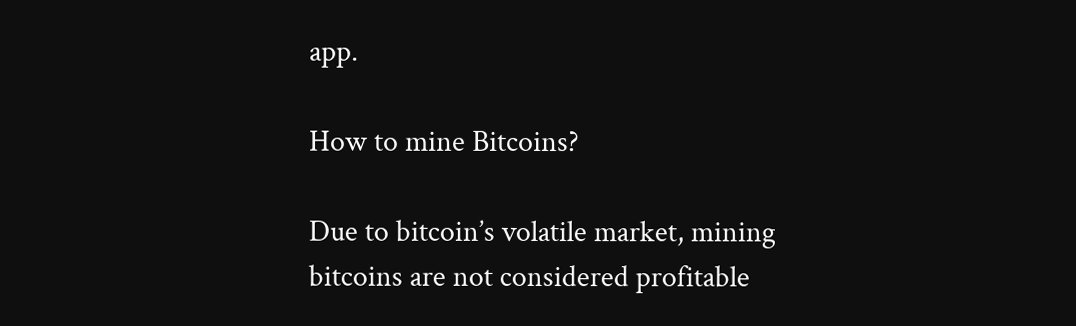app.

How to mine Bitcoins?

Due to bitcoin’s volatile market, mining bitcoins are not considered profitable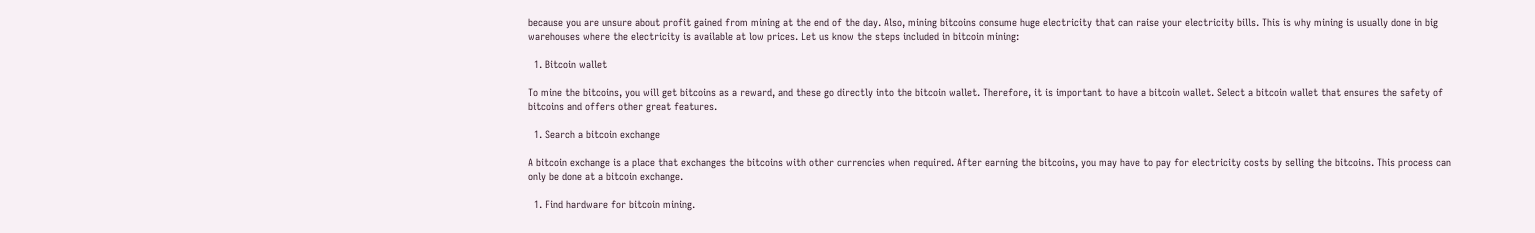because you are unsure about profit gained from mining at the end of the day. Also, mining bitcoins consume huge electricity that can raise your electricity bills. This is why mining is usually done in big warehouses where the electricity is available at low prices. Let us know the steps included in bitcoin mining:

  1. Bitcoin wallet

To mine the bitcoins, you will get bitcoins as a reward, and these go directly into the bitcoin wallet. Therefore, it is important to have a bitcoin wallet. Select a bitcoin wallet that ensures the safety of bitcoins and offers other great features.

  1. Search a bitcoin exchange

A bitcoin exchange is a place that exchanges the bitcoins with other currencies when required. After earning the bitcoins, you may have to pay for electricity costs by selling the bitcoins. This process can only be done at a bitcoin exchange.

  1. Find hardware for bitcoin mining.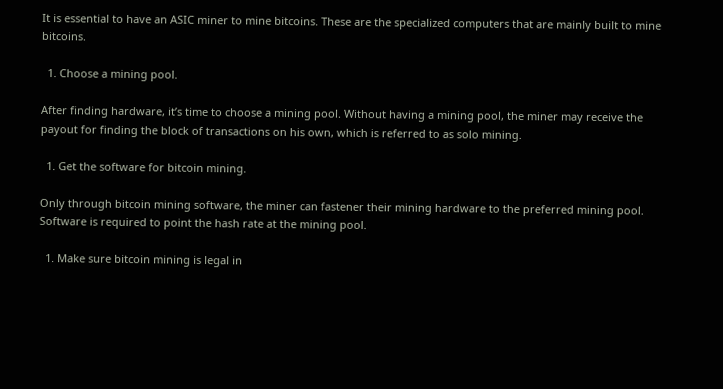It is essential to have an ASIC miner to mine bitcoins. These are the specialized computers that are mainly built to mine bitcoins.

  1. Choose a mining pool.

After finding hardware, it’s time to choose a mining pool. Without having a mining pool, the miner may receive the payout for finding the block of transactions on his own, which is referred to as solo mining.

  1. Get the software for bitcoin mining.

Only through bitcoin mining software, the miner can fastener their mining hardware to the preferred mining pool. Software is required to point the hash rate at the mining pool.

  1. Make sure bitcoin mining is legal in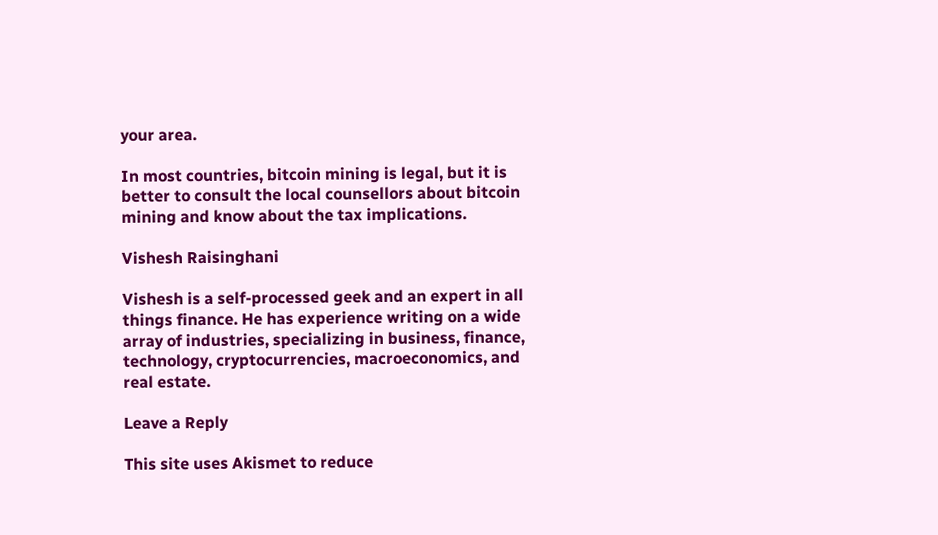your area.

In most countries, bitcoin mining is legal, but it is better to consult the local counsellors about bitcoin mining and know about the tax implications.

Vishesh Raisinghani

Vishesh is a self-processed geek and an expert in all things finance. He has experience writing on a wide array of industries, specializing in business, finance, technology, cryptocurrencies, macroeconomics, and real estate.

Leave a Reply

This site uses Akismet to reduce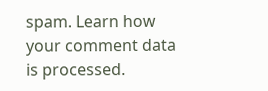spam. Learn how your comment data is processed.